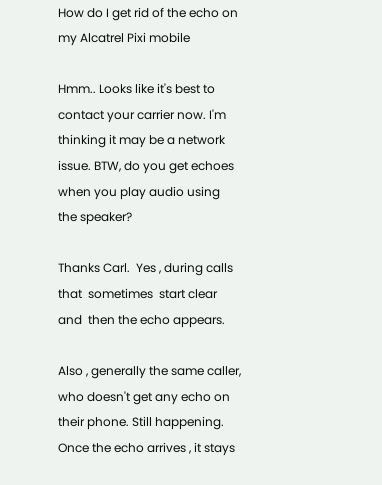How do I get rid of the echo on my Alcatrel Pixi mobile

Hmm.. Looks like it's best to contact your carrier now. I'm thinking it may be a network issue. BTW, do you get echoes when you play audio using the speaker?

Thanks Carl.  Yes , during calls that  sometimes  start clear and  then the echo appears.

Also , generally the same caller, who doesn't get any echo on their phone. Still happening. Once the echo arrives , it stays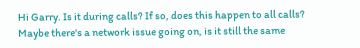Hi Garry. Is it during calls? If so, does this happen to all calls? Maybe there's a network issue going on, is it still the same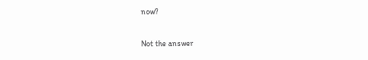now?

Not the answer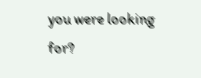you were looking for?